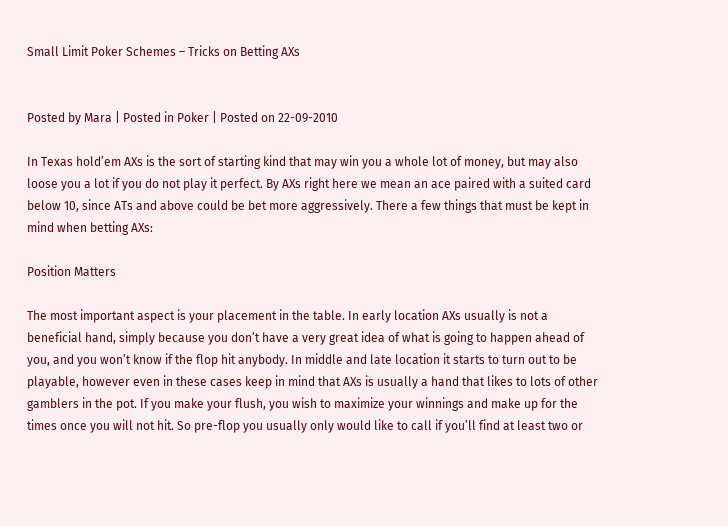Small Limit Poker Schemes – Tricks on Betting AXs


Posted by Mara | Posted in Poker | Posted on 22-09-2010

In Texas hold’em AXs is the sort of starting kind that may win you a whole lot of money, but may also loose you a lot if you do not play it perfect. By AXs right here we mean an ace paired with a suited card below 10, since ATs and above could be bet more aggressively. There a few things that must be kept in mind when betting AXs:

Position Matters

The most important aspect is your placement in the table. In early location AXs usually is not a beneficial hand, simply because you don’t have a very great idea of what is going to happen ahead of you, and you won’t know if the flop hit anybody. In middle and late location it starts to turn out to be playable, however even in these cases keep in mind that AXs is usually a hand that likes to lots of other gamblers in the pot. If you make your flush, you wish to maximize your winnings and make up for the times once you will not hit. So pre-flop you usually only would like to call if you’ll find at least two or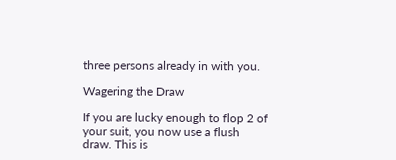three persons already in with you.

Wagering the Draw

If you are lucky enough to flop 2 of your suit, you now use a flush draw. This is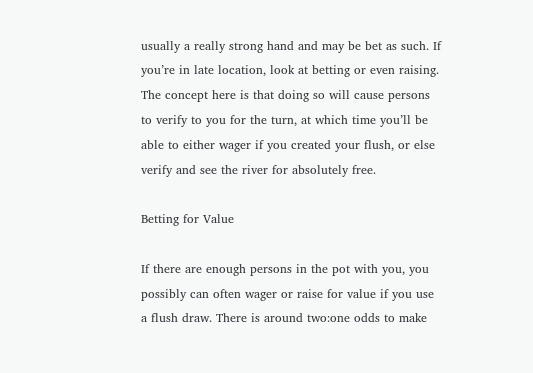usually a really strong hand and may be bet as such. If you’re in late location, look at betting or even raising. The concept here is that doing so will cause persons to verify to you for the turn, at which time you’ll be able to either wager if you created your flush, or else verify and see the river for absolutely free.

Betting for Value

If there are enough persons in the pot with you, you possibly can often wager or raise for value if you use a flush draw. There is around two:one odds to make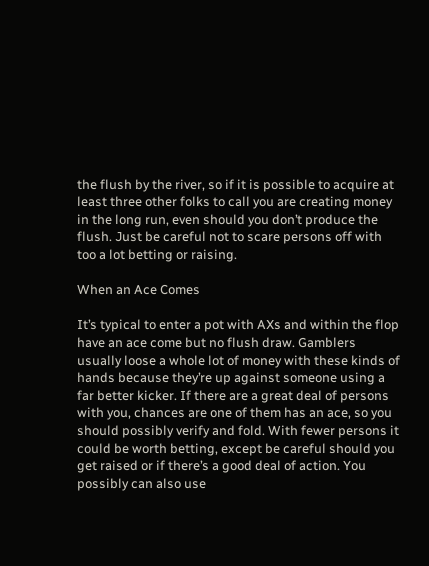the flush by the river, so if it is possible to acquire at least three other folks to call you are creating money in the long run, even should you don’t produce the flush. Just be careful not to scare persons off with too a lot betting or raising.

When an Ace Comes

It’s typical to enter a pot with AXs and within the flop have an ace come but no flush draw. Gamblers usually loose a whole lot of money with these kinds of hands because they’re up against someone using a far better kicker. If there are a great deal of persons with you, chances are one of them has an ace, so you should possibly verify and fold. With fewer persons it could be worth betting, except be careful should you get raised or if there’s a good deal of action. You possibly can also use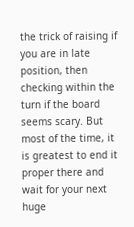the trick of raising if you are in late position, then checking within the turn if the board seems scary. But most of the time, it is greatest to end it proper there and wait for your next huge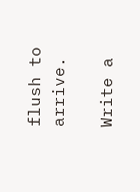flush to arrive.

Write a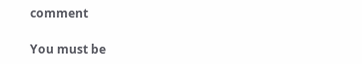comment

You must be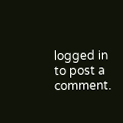logged in to post a comment.